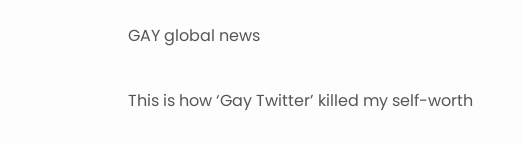GAY global news

This is how ‘Gay Twitter’ killed my self-worth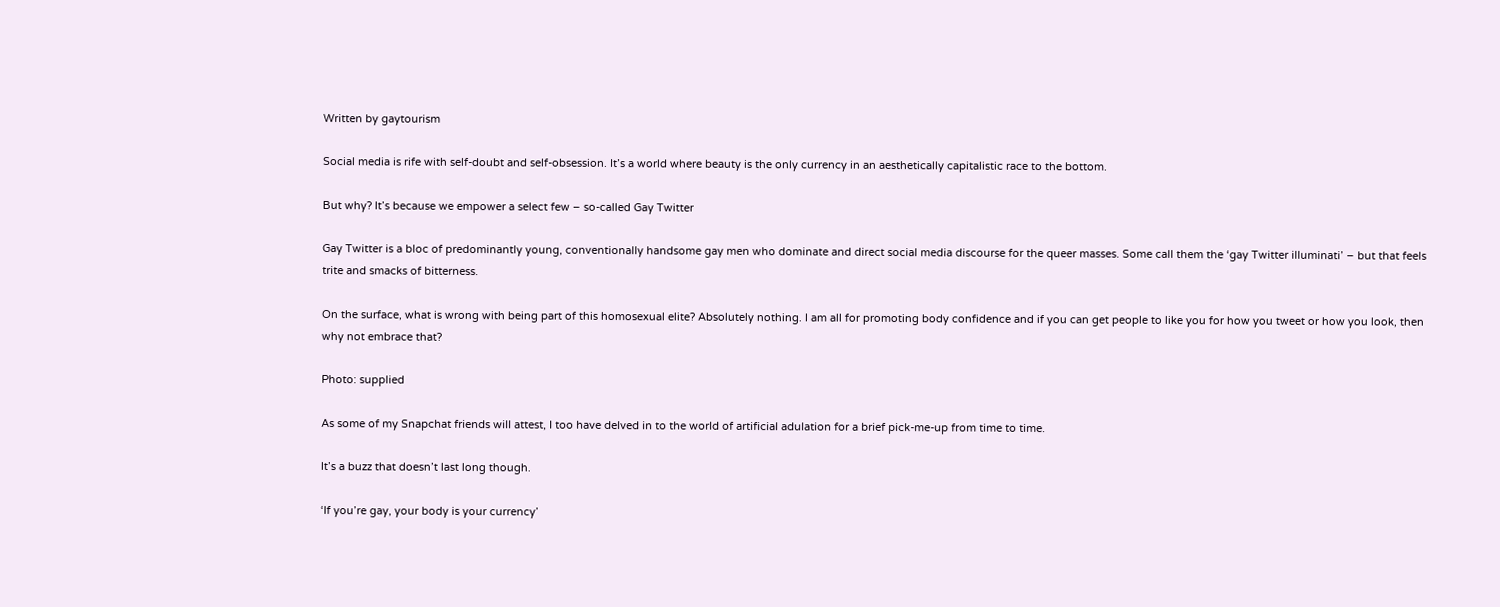Written by gaytourism

Social media is rife with self-doubt and self-obsession. It’s a world where beauty is the only currency in an aesthetically capitalistic race to the bottom.

But why? It’s because we empower a select few – so-called Gay Twitter

Gay Twitter is a bloc of predominantly young, conventionally handsome gay men who dominate and direct social media discourse for the queer masses. Some call them the ‘gay Twitter illuminati’ – but that feels trite and smacks of bitterness.

On the surface, what is wrong with being part of this homosexual elite? Absolutely nothing. I am all for promoting body confidence and if you can get people to like you for how you tweet or how you look, then why not embrace that?

Photo: supplied

As some of my Snapchat friends will attest, I too have delved in to the world of artificial adulation for a brief pick-me-up from time to time.

It’s a buzz that doesn’t last long though.

‘If you’re gay, your body is your currency’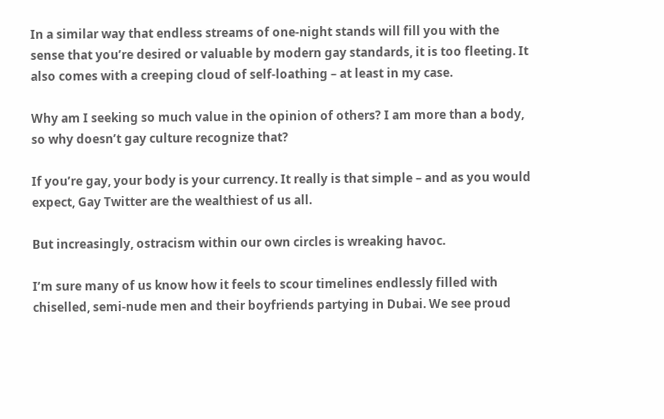In a similar way that endless streams of one-night stands will fill you with the sense that you’re desired or valuable by modern gay standards, it is too fleeting. It also comes with a creeping cloud of self-loathing – at least in my case.

Why am I seeking so much value in the opinion of others? I am more than a body, so why doesn’t gay culture recognize that?

If you’re gay, your body is your currency. It really is that simple – and as you would expect, Gay Twitter are the wealthiest of us all.

But increasingly, ostracism within our own circles is wreaking havoc.

I’m sure many of us know how it feels to scour timelines endlessly filled with chiselled, semi-nude men and their boyfriends partying in Dubai. We see proud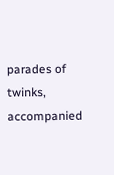parades of twinks, accompanied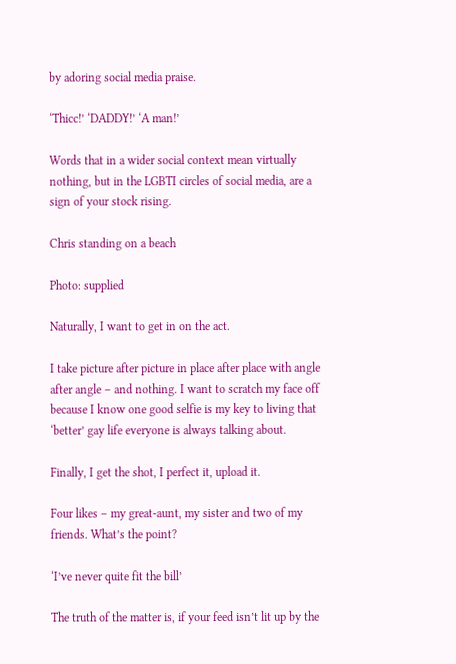by adoring social media praise.

‘Thicc!’ ‘DADDY!’ ‘A man!’

Words that in a wider social context mean virtually nothing, but in the LGBTI circles of social media, are a sign of your stock rising.

Chris standing on a beach

Photo: supplied

Naturally, I want to get in on the act.

I take picture after picture in place after place with angle after angle – and nothing. I want to scratch my face off because I know one good selfie is my key to living that ‘better’ gay life everyone is always talking about.

Finally, I get the shot, I perfect it, upload it.

Four likes – my great-aunt, my sister and two of my friends. What’s the point?

‘I’ve never quite fit the bill’

The truth of the matter is, if your feed isn’t lit up by the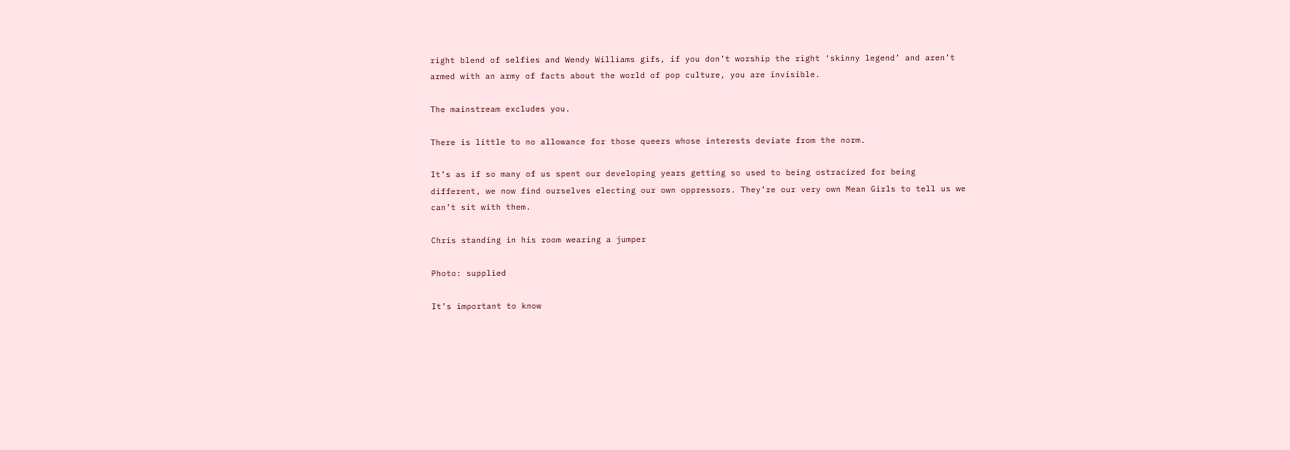right blend of selfies and Wendy Williams gifs, if you don’t worship the right ‘skinny legend’ and aren’t armed with an army of facts about the world of pop culture, you are invisible.

The mainstream excludes you.

There is little to no allowance for those queers whose interests deviate from the norm.

It’s as if so many of us spent our developing years getting so used to being ostracized for being different, we now find ourselves electing our own oppressors. They’re our very own Mean Girls to tell us we can’t sit with them.

Chris standing in his room wearing a jumper

Photo: supplied

It’s important to know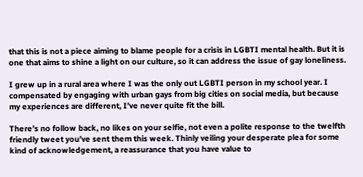that this is not a piece aiming to blame people for a crisis in LGBTI mental health. But it is one that aims to shine a light on our culture, so it can address the issue of gay loneliness.

I grew up in a rural area where I was the only out LGBTI person in my school year. I compensated by engaging with urban gays from big cities on social media, but because my experiences are different, I’ve never quite fit the bill.

There’s no follow back, no likes on your selfie, not even a polite response to the twelfth friendly tweet you’ve sent them this week. Thinly veiling your desperate plea for some kind of acknowledgement, a reassurance that you have value to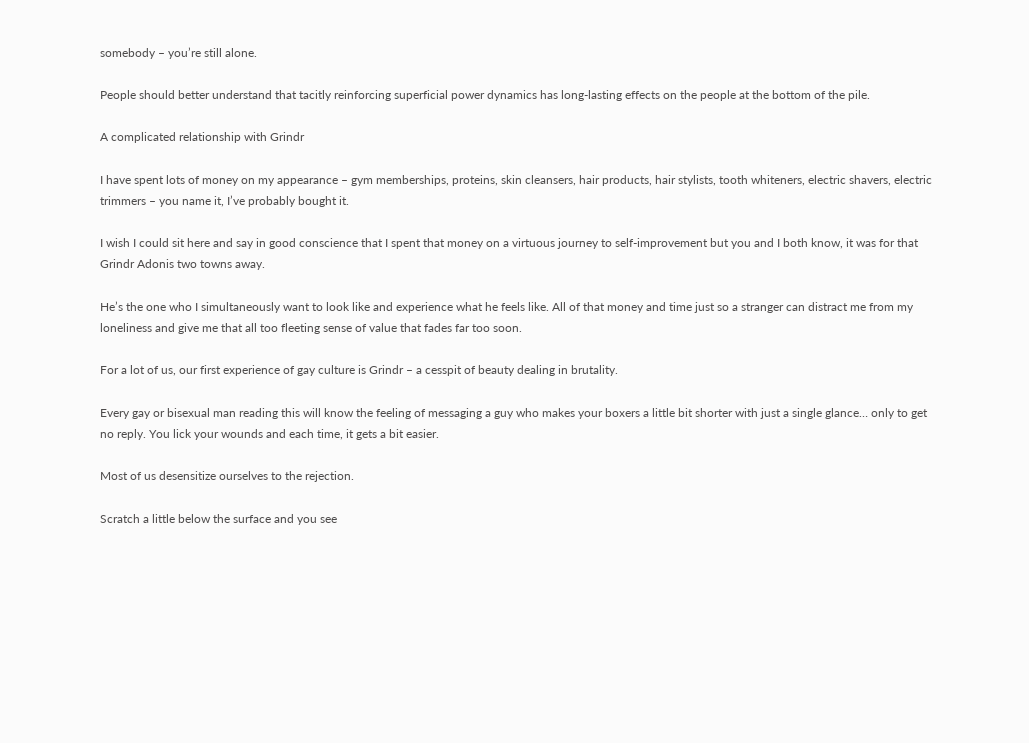somebody – you’re still alone.

People should better understand that tacitly reinforcing superficial power dynamics has long-lasting effects on the people at the bottom of the pile.

A complicated relationship with Grindr

I have spent lots of money on my appearance – gym memberships, proteins, skin cleansers, hair products, hair stylists, tooth whiteners, electric shavers, electric trimmers – you name it, I’ve probably bought it.

I wish I could sit here and say in good conscience that I spent that money on a virtuous journey to self-improvement but you and I both know, it was for that Grindr Adonis two towns away.

He’s the one who I simultaneously want to look like and experience what he feels like. All of that money and time just so a stranger can distract me from my loneliness and give me that all too fleeting sense of value that fades far too soon.

For a lot of us, our first experience of gay culture is Grindr – a cesspit of beauty dealing in brutality.

Every gay or bisexual man reading this will know the feeling of messaging a guy who makes your boxers a little bit shorter with just a single glance… only to get no reply. You lick your wounds and each time, it gets a bit easier.

Most of us desensitize ourselves to the rejection.

Scratch a little below the surface and you see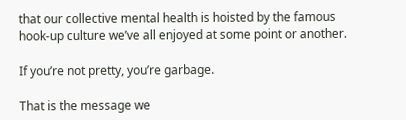that our collective mental health is hoisted by the famous hook-up culture we’ve all enjoyed at some point or another.

If you’re not pretty, you’re garbage.

That is the message we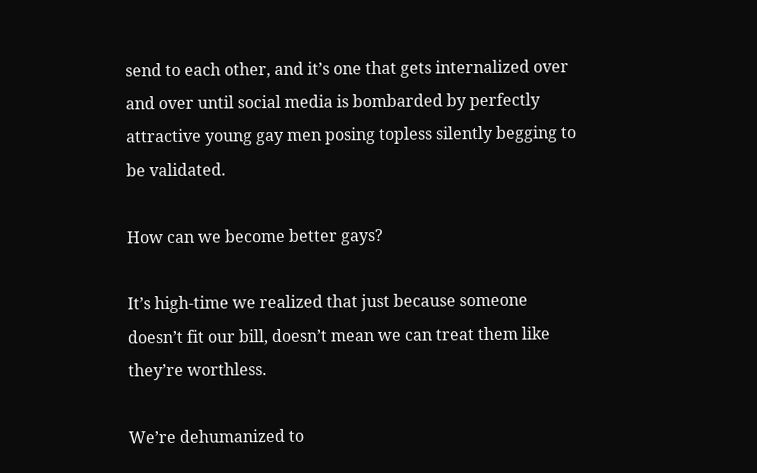send to each other, and it’s one that gets internalized over and over until social media is bombarded by perfectly attractive young gay men posing topless silently begging to be validated.

How can we become better gays?

It’s high-time we realized that just because someone doesn’t fit our bill, doesn’t mean we can treat them like they’re worthless.

We’re dehumanized to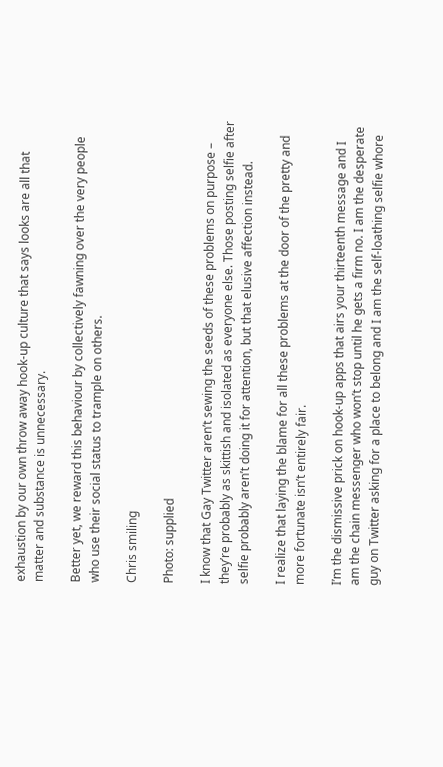exhaustion by our own throw away hook-up culture that says looks are all that matter and substance is unnecessary.

Better yet, we reward this behaviour by collectively fawning over the very people who use their social status to trample on others.

Chris smiling

Photo: supplied

I know that Gay Twitter aren’t sewing the seeds of these problems on purpose – they’re probably as skittish and isolated as everyone else. Those posting selfie after selfie probably aren’t doing it for attention, but that elusive affection instead.

I realize that laying the blame for all these problems at the door of the pretty and more fortunate isn’t entirely fair.

I’m the dismissive prick on hook-up apps that airs your thirteenth message and I am the chain messenger who won’t stop until he gets a firm no. I am the desperate guy on Twitter asking for a place to belong and I am the self-loathing selfie whore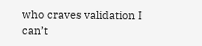who craves validation I can’t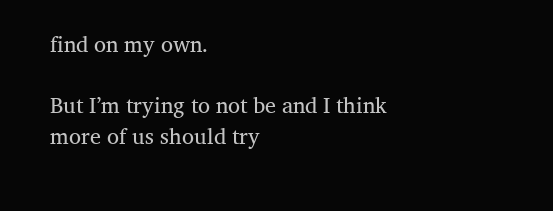find on my own.

But I’m trying to not be and I think more of us should try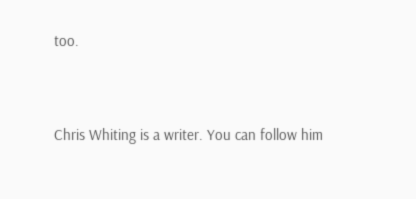too.


Chris Whiting is a writer. You can follow him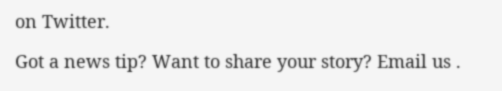on Twitter.

Got a news tip? Want to share your story? Email us .